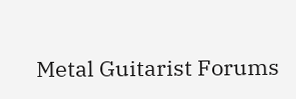Metal Guitarist Forums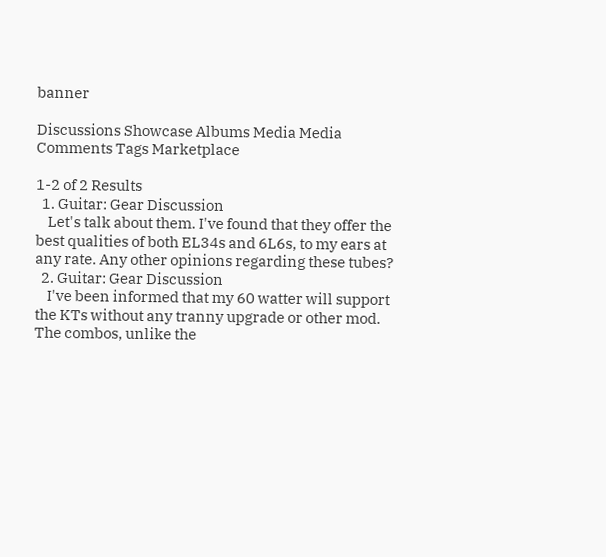banner

Discussions Showcase Albums Media Media Comments Tags Marketplace

1-2 of 2 Results
  1. Guitar: Gear Discussion
    Let's talk about them. I've found that they offer the best qualities of both EL34s and 6L6s, to my ears at any rate. Any other opinions regarding these tubes?
  2. Guitar: Gear Discussion
    I've been informed that my 60 watter will support the KTs without any tranny upgrade or other mod. The combos, unlike the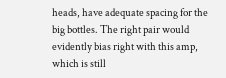heads, have adequate spacing for the big bottles. The right pair would evidently bias right with this amp, which is still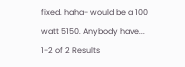fixed. haha- would be a 100 watt 5150. Anybody have...
1-2 of 2 Results